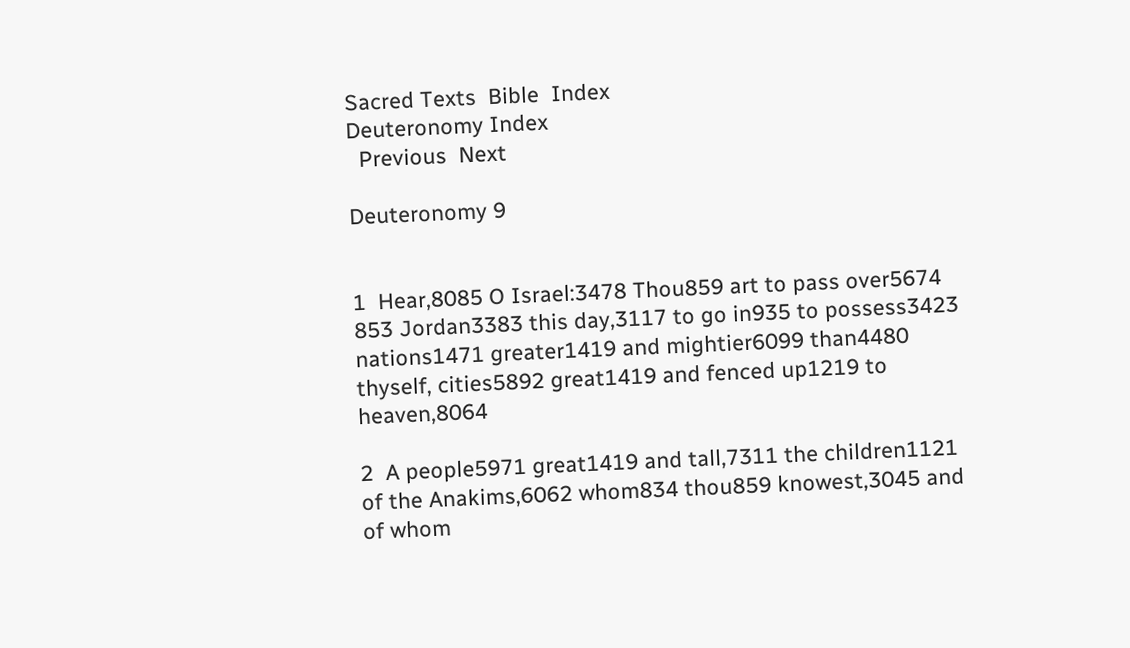Sacred Texts  Bible  Index
Deuteronomy Index
  Previous  Next

Deuteronomy 9


1  Hear,8085 O Israel:3478 Thou859 art to pass over5674 853 Jordan3383 this day,3117 to go in935 to possess3423 nations1471 greater1419 and mightier6099 than4480 thyself, cities5892 great1419 and fenced up1219 to heaven,8064

2  A people5971 great1419 and tall,7311 the children1121 of the Anakims,6062 whom834 thou859 knowest,3045 and of whom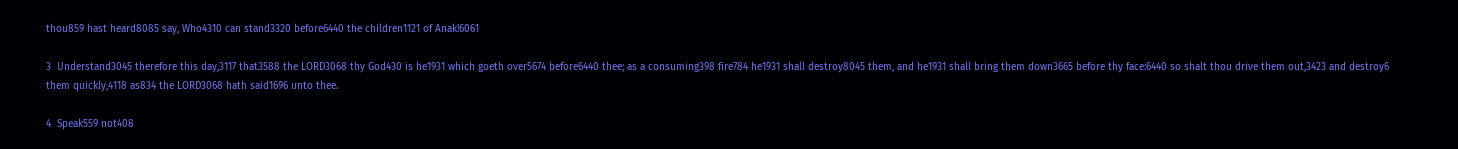thou859 hast heard8085 say, Who4310 can stand3320 before6440 the children1121 of Anak!6061

3  Understand3045 therefore this day,3117 that3588 the LORD3068 thy God430 is he1931 which goeth over5674 before6440 thee; as a consuming398 fire784 he1931 shall destroy8045 them, and he1931 shall bring them down3665 before thy face:6440 so shalt thou drive them out,3423 and destroy6 them quickly,4118 as834 the LORD3068 hath said1696 unto thee.

4  Speak559 not408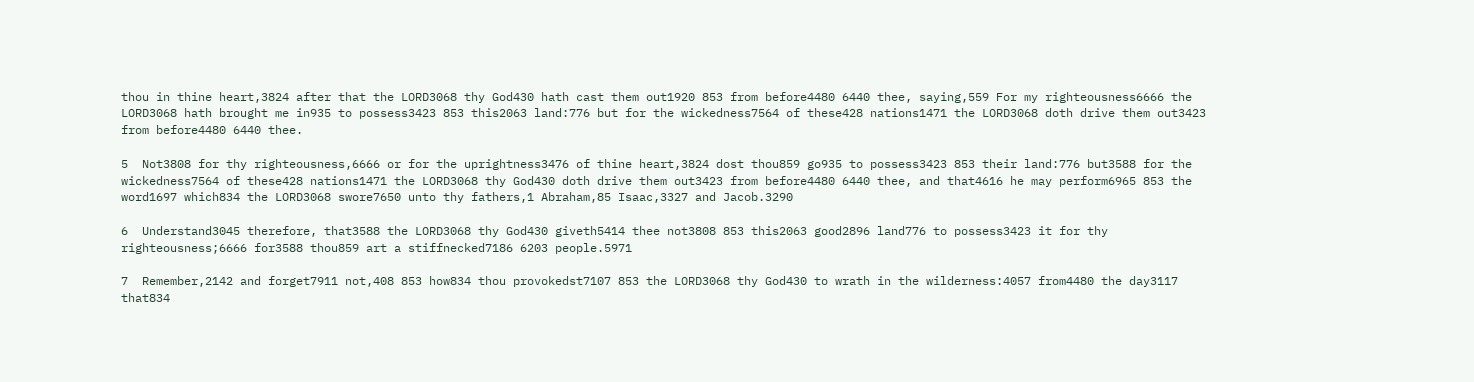thou in thine heart,3824 after that the LORD3068 thy God430 hath cast them out1920 853 from before4480 6440 thee, saying,559 For my righteousness6666 the LORD3068 hath brought me in935 to possess3423 853 this2063 land:776 but for the wickedness7564 of these428 nations1471 the LORD3068 doth drive them out3423 from before4480 6440 thee.

5  Not3808 for thy righteousness,6666 or for the uprightness3476 of thine heart,3824 dost thou859 go935 to possess3423 853 their land:776 but3588 for the wickedness7564 of these428 nations1471 the LORD3068 thy God430 doth drive them out3423 from before4480 6440 thee, and that4616 he may perform6965 853 the word1697 which834 the LORD3068 swore7650 unto thy fathers,1 Abraham,85 Isaac,3327 and Jacob.3290

6  Understand3045 therefore, that3588 the LORD3068 thy God430 giveth5414 thee not3808 853 this2063 good2896 land776 to possess3423 it for thy righteousness;6666 for3588 thou859 art a stiffnecked7186 6203 people.5971

7  Remember,2142 and forget7911 not,408 853 how834 thou provokedst7107 853 the LORD3068 thy God430 to wrath in the wilderness:4057 from4480 the day3117 that834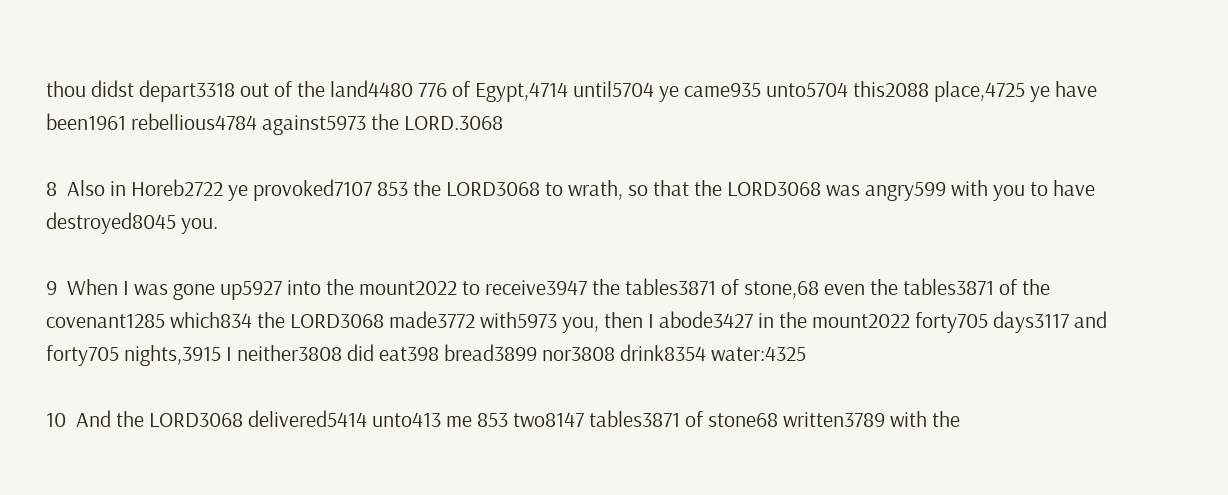thou didst depart3318 out of the land4480 776 of Egypt,4714 until5704 ye came935 unto5704 this2088 place,4725 ye have been1961 rebellious4784 against5973 the LORD.3068

8  Also in Horeb2722 ye provoked7107 853 the LORD3068 to wrath, so that the LORD3068 was angry599 with you to have destroyed8045 you.

9  When I was gone up5927 into the mount2022 to receive3947 the tables3871 of stone,68 even the tables3871 of the covenant1285 which834 the LORD3068 made3772 with5973 you, then I abode3427 in the mount2022 forty705 days3117 and forty705 nights,3915 I neither3808 did eat398 bread3899 nor3808 drink8354 water:4325

10  And the LORD3068 delivered5414 unto413 me 853 two8147 tables3871 of stone68 written3789 with the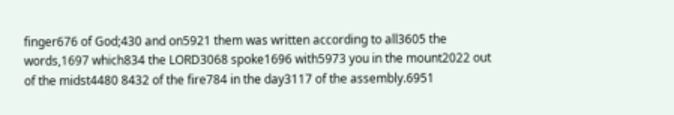finger676 of God;430 and on5921 them was written according to all3605 the words,1697 which834 the LORD3068 spoke1696 with5973 you in the mount2022 out of the midst4480 8432 of the fire784 in the day3117 of the assembly.6951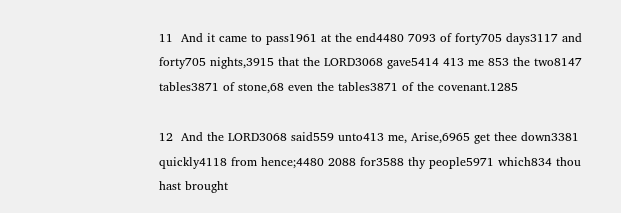11  And it came to pass1961 at the end4480 7093 of forty705 days3117 and forty705 nights,3915 that the LORD3068 gave5414 413 me 853 the two8147 tables3871 of stone,68 even the tables3871 of the covenant.1285

12  And the LORD3068 said559 unto413 me, Arise,6965 get thee down3381 quickly4118 from hence;4480 2088 for3588 thy people5971 which834 thou hast brought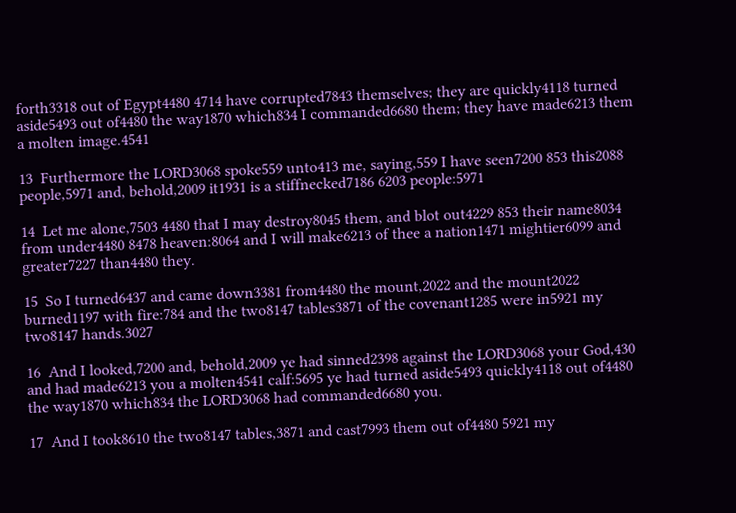forth3318 out of Egypt4480 4714 have corrupted7843 themselves; they are quickly4118 turned aside5493 out of4480 the way1870 which834 I commanded6680 them; they have made6213 them a molten image.4541

13  Furthermore the LORD3068 spoke559 unto413 me, saying,559 I have seen7200 853 this2088 people,5971 and, behold,2009 it1931 is a stiffnecked7186 6203 people:5971

14  Let me alone,7503 4480 that I may destroy8045 them, and blot out4229 853 their name8034 from under4480 8478 heaven:8064 and I will make6213 of thee a nation1471 mightier6099 and greater7227 than4480 they.

15  So I turned6437 and came down3381 from4480 the mount,2022 and the mount2022 burned1197 with fire:784 and the two8147 tables3871 of the covenant1285 were in5921 my two8147 hands.3027

16  And I looked,7200 and, behold,2009 ye had sinned2398 against the LORD3068 your God,430 and had made6213 you a molten4541 calf:5695 ye had turned aside5493 quickly4118 out of4480 the way1870 which834 the LORD3068 had commanded6680 you.

17  And I took8610 the two8147 tables,3871 and cast7993 them out of4480 5921 my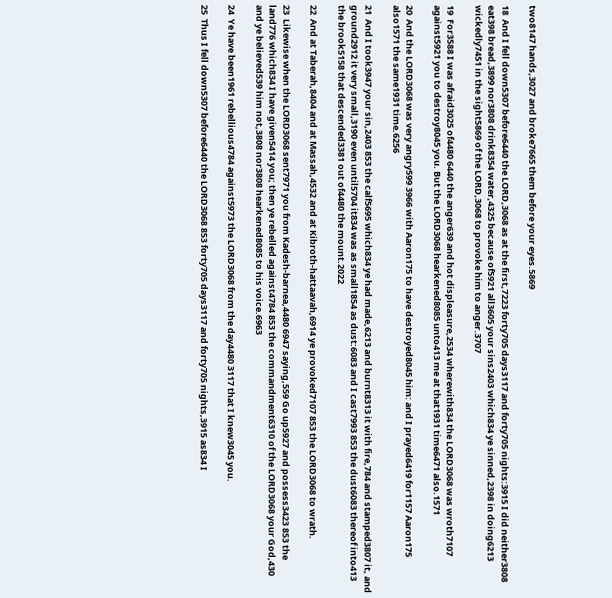two8147 hands,3027 and broke7665 them before your eyes.5869

18  And I fell down5307 before6440 the LORD,3068 as at the first,7223 forty705 days3117 and forty705 nights:3915 I did neither3808 eat398 bread,3899 nor3808 drink8354 water,4325 because of5921 all3605 your sins2403 which834 ye sinned,2398 in doing6213 wickedly7451 in the sight5869 of the LORD,3068 to provoke him to anger.3707

19  For3588 I was afraid3025 of4480 6440 the anger639 and hot displeasure,2534 wherewith834 the LORD3068 was wroth7107 against5921 you to destroy8045 you. But the LORD3068 hearkened8085 unto413 me at that1931 time6471 also.1571

20  And the LORD3068 was very angry599 3966 with Aaron175 to have destroyed8045 him: and I prayed6419 for1157 Aaron175 also1571 the same1931 time.6256

21  And I took3947 your sin,2403 853 the calf5695 which834 ye had made,6213 and burnt8313 it with fire,784 and stamped3807 it, and ground2912 it very small,3190 even until5704 it834 was as small1854 as dust:6083 and I cast7993 853 the dust6083 thereof into413 the brook5158 that descended3381 out of4480 the mount.2022

22  And at Taberah,8404 and at Massah,4532 and at Kibroth-hattaavah,6914 ye provoked7107 853 the LORD3068 to wrath.

23  Likewise when the LORD3068 sent7971 you from Kadesh-barnea,4480 6947 saying,559 Go up5927 and possess3423 853 the land776 which834 I have given5414 you; then ye rebelled against4784 853 the commandment6310 of the LORD3068 your God,430 and ye believed539 him not,3808 nor3808 hearkened8085 to his voice.6963

24  Ye have been1961 rebellious4784 against5973 the LORD3068 from the day4480 3117 that I knew3045 you.

25  Thus I fell down5307 before6440 the LORD3068 853 forty705 days3117 and forty705 nights,3915 as834 I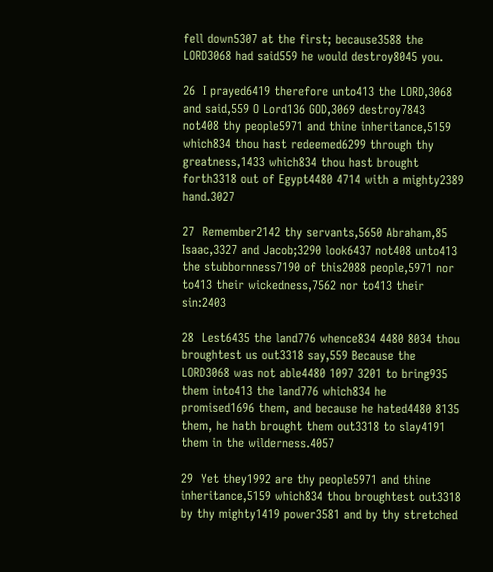fell down5307 at the first; because3588 the LORD3068 had said559 he would destroy8045 you.

26  I prayed6419 therefore unto413 the LORD,3068 and said,559 O Lord136 GOD,3069 destroy7843 not408 thy people5971 and thine inheritance,5159 which834 thou hast redeemed6299 through thy greatness,1433 which834 thou hast brought forth3318 out of Egypt4480 4714 with a mighty2389 hand.3027

27  Remember2142 thy servants,5650 Abraham,85 Isaac,3327 and Jacob;3290 look6437 not408 unto413 the stubbornness7190 of this2088 people,5971 nor to413 their wickedness,7562 nor to413 their sin:2403

28  Lest6435 the land776 whence834 4480 8034 thou broughtest us out3318 say,559 Because the LORD3068 was not able4480 1097 3201 to bring935 them into413 the land776 which834 he promised1696 them, and because he hated4480 8135 them, he hath brought them out3318 to slay4191 them in the wilderness.4057

29  Yet they1992 are thy people5971 and thine inheritance,5159 which834 thou broughtest out3318 by thy mighty1419 power3581 and by thy stretched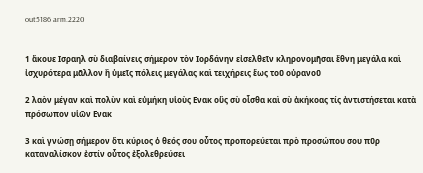out5186 arm.2220


1 ἄκουε Ισραηλ σὺ διαβαίνεις σήμερον τὸν Ιορδάνην εἰσελθεῖν κληρονομῆσαι ἔθνη μεγάλα καὶ ἰσχυρότερα μᾶλλον ἢ ὑμεῖς πόλεις μεγάλας καὶ τειχήρεις ἕως τοῦ οὐρανοῦ

2 λαὸν μέγαν καὶ πολὺν καὶ εὐμήκη υἱοὺς Ενακ οὓς σὺ οἶσθα καὶ σὺ ἀκήκοας τίς ἀντιστήσεται κατὰ πρόσωπον υἱῶν Ενακ

3 καὶ γνώσῃ σήμερον ὅτι κύριος ὁ θεός σου οὗτος προπορεύεται πρὸ προσώπου σου πῦρ καταναλίσκον ἐστίν οὗτος ἐξολεθρεύσει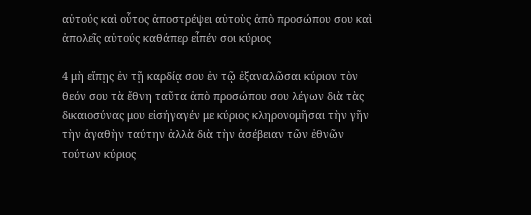αὐτούς καὶ οὗτος ἀποστρέψει αὐτοὺς ἀπὸ προσώπου σου καὶ ἀπολεῖς αὐτούς καθάπερ εἶπέν σοι κύριος

4 μὴ εἴπῃς ἐν τῇ καρδίᾳ σου ἐν τῷ ἐξαναλῶσαι κύριον τὸν θεόν σου τὰ ἔθνη ταῦτα ἀπὸ προσώπου σου λέγων διὰ τὰς δικαιοσύνας μου εἰσήγαγέν με κύριος κληρονομῆσαι τὴν γῆν τὴν ἀγαθὴν ταύτην ἀλλὰ διὰ τὴν ἀσέβειαν τῶν ἐθνῶν τούτων κύριος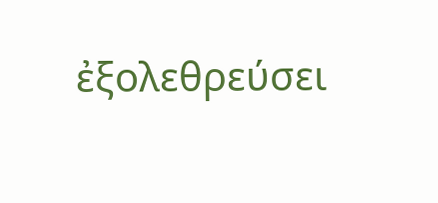ἐξολεθρεύσει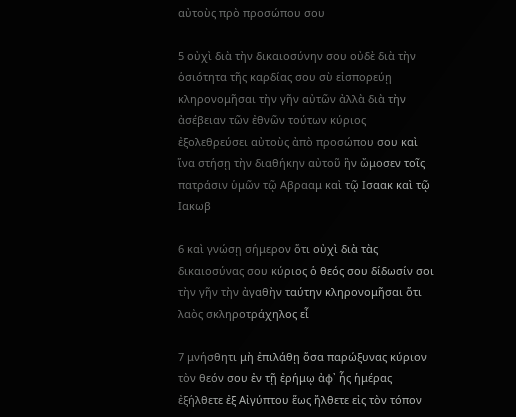αὐτοὺς πρὸ προσώπου σου

5 οὐχὶ διὰ τὴν δικαιοσύνην σου οὐδὲ διὰ τὴν ὁσιότητα τῆς καρδίας σου σὺ εἰσπορεύῃ κληρονομῆσαι τὴν γῆν αὐτῶν ἀλλὰ διὰ τὴν ἀσέβειαν τῶν ἐθνῶν τούτων κύριος ἐξολεθρεύσει αὐτοὺς ἀπὸ προσώπου σου καὶ ἵνα στήσῃ τὴν διαθήκην αὐτοῦ ἣν ὤμοσεν τοῖς πατράσιν ὑμῶν τῷ Αβρααμ καὶ τῷ Ισαακ καὶ τῷ Ιακωβ

6 καὶ γνώσῃ σήμερον ὅτι οὐχὶ διὰ τὰς δικαιοσύνας σου κύριος ὁ θεός σου δίδωσίν σοι τὴν γῆν τὴν ἀγαθὴν ταύτην κληρονομῆσαι ὅτι λαὸς σκληροτράχηλος εἶ

7 μνήσθητι μὴ ἐπιλάθῃ ὅσα παρώξυνας κύριον τὸν θεόν σου ἐν τῇ ἐρήμῳ ἀφ᾽ ἧς ἡμέρας ἐξήλθετε ἐξ Αἰγύπτου ἕως ἤλθετε εἰς τὸν τόπον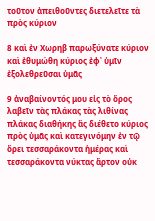τοῦτον ἀπειθοῦντες διετελεῖτε τὰ πρὸς κύριον

8 καὶ ἐν Χωρηβ παρωξύνατε κύριον καὶ ἐθυμώθη κύριος ἐφ᾽ ὑμῖν ἐξολεθρεῦσαι ὑμᾶς

9 ἀναβαίνοντός μου εἰς τὸ ὄρος λαβεῖν τὰς πλάκας τὰς λιθίνας πλάκας διαθήκης ἃς διέθετο κύριος πρὸς ὑμᾶς καὶ κατεγινόμην ἐν τῷ ὄρει τεσσαράκοντα ἡμέρας καὶ τεσσαράκοντα νύκτας ἄρτον οὐκ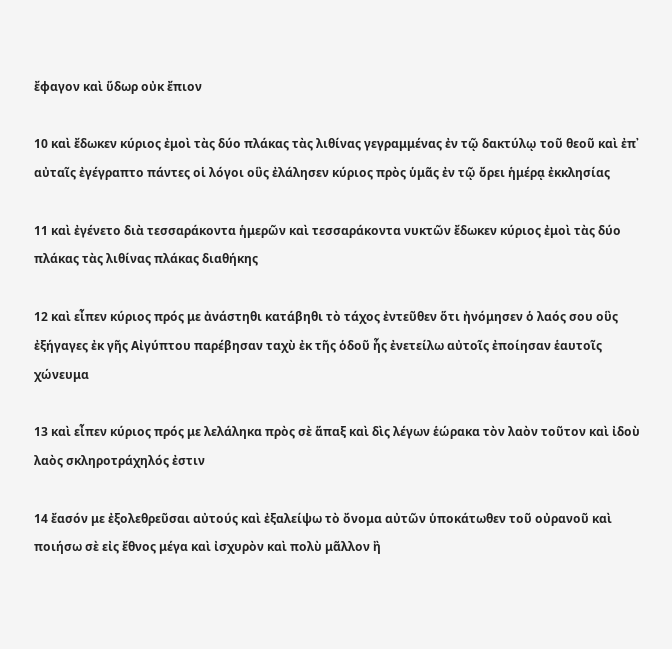ἔφαγον καὶ ὕδωρ οὐκ ἔπιον

10 καὶ ἔδωκεν κύριος ἐμοὶ τὰς δύο πλάκας τὰς λιθίνας γεγραμμένας ἐν τῷ δακτύλῳ τοῦ θεοῦ καὶ ἐπ᾽ αὐταῖς ἐγέγραπτο πάντες οἱ λόγοι οὓς ἐλάλησεν κύριος πρὸς ὑμᾶς ἐν τῷ ὄρει ἡμέρᾳ ἐκκλησίας

11 καὶ ἐγένετο διὰ τεσσαράκοντα ἡμερῶν καὶ τεσσαράκοντα νυκτῶν ἔδωκεν κύριος ἐμοὶ τὰς δύο πλάκας τὰς λιθίνας πλάκας διαθήκης

12 καὶ εἶπεν κύριος πρός με ἀνάστηθι κατάβηθι τὸ τάχος ἐντεῦθεν ὅτι ἠνόμησεν ὁ λαός σου οὓς ἐξήγαγες ἐκ γῆς Αἰγύπτου παρέβησαν ταχὺ ἐκ τῆς ὁδοῦ ἧς ἐνετείλω αὐτοῖς ἐποίησαν ἑαυτοῖς χώνευμα

13 καὶ εἶπεν κύριος πρός με λελάληκα πρὸς σὲ ἅπαξ καὶ δὶς λέγων ἑώρακα τὸν λαὸν τοῦτον καὶ ἰδοὺ λαὸς σκληροτράχηλός ἐστιν

14 ἔασόν με ἐξολεθρεῦσαι αὐτούς καὶ ἐξαλείψω τὸ ὄνομα αὐτῶν ὑποκάτωθεν τοῦ οὐρανοῦ καὶ ποιήσω σὲ εἰς ἔθνος μέγα καὶ ἰσχυρὸν καὶ πολὺ μᾶλλον ἢ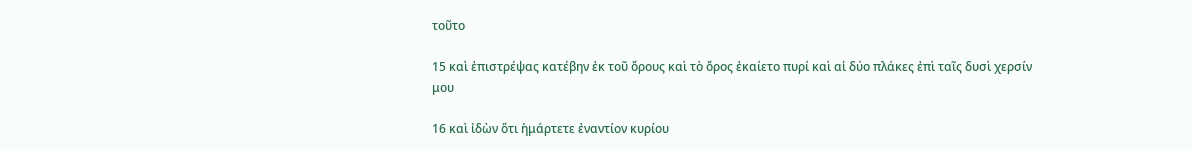τοῦτο

15 καὶ ἐπιστρέψας κατέβην ἐκ τοῦ ὄρους καὶ τὸ ὄρος ἐκαίετο πυρί καὶ αἱ δύο πλάκες ἐπὶ ταῖς δυσὶ χερσίν μου

16 καὶ ἰδὼν ὅτι ἡμάρτετε ἐναντίον κυρίου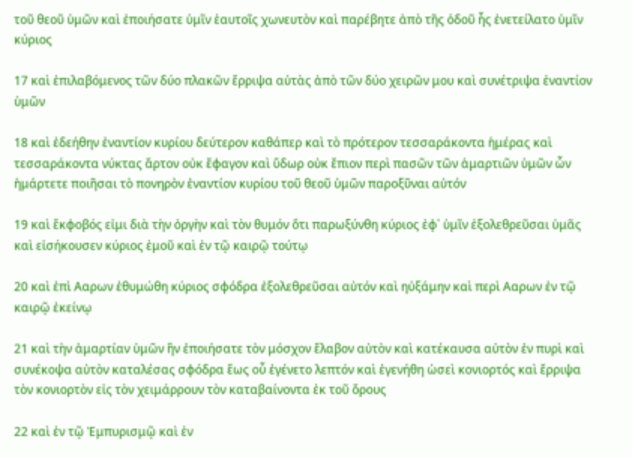τοῦ θεοῦ ὑμῶν καὶ ἐποιήσατε ὑμῖν ἑαυτοῖς χωνευτὸν καὶ παρέβητε ἀπὸ τῆς ὁδοῦ ἧς ἐνετείλατο ὑμῖν κύριος

17 καὶ ἐπιλαβόμενος τῶν δύο πλακῶν ἔρριψα αὐτὰς ἀπὸ τῶν δύο χειρῶν μου καὶ συνέτριψα ἐναντίον ὑμῶν

18 καὶ ἐδεήθην ἐναντίον κυρίου δεύτερον καθάπερ καὶ τὸ πρότερον τεσσαράκοντα ἡμέρας καὶ τεσσαράκοντα νύκτας ἄρτον οὐκ ἔφαγον καὶ ὕδωρ οὐκ ἔπιον περὶ πασῶν τῶν ἁμαρτιῶν ὑμῶν ὧν ἡμάρτετε ποιῆσαι τὸ πονηρὸν ἐναντίον κυρίου τοῦ θεοῦ ὑμῶν παροξῦναι αὐτόν

19 καὶ ἔκφοβός εἰμι διὰ τὴν ὀργὴν καὶ τὸν θυμόν ὅτι παρωξύνθη κύριος ἐφ᾽ ὑμῖν ἐξολεθρεῦσαι ὑμᾶς καὶ εἰσήκουσεν κύριος ἐμοῦ καὶ ἐν τῷ καιρῷ τούτῳ

20 καὶ ἐπὶ Ααρων ἐθυμώθη κύριος σφόδρα ἐξολεθρεῦσαι αὐτόν καὶ ηὐξάμην καὶ περὶ Ααρων ἐν τῷ καιρῷ ἐκείνῳ

21 καὶ τὴν ἁμαρτίαν ὑμῶν ἣν ἐποιήσατε τὸν μόσχον ἔλαβον αὐτὸν καὶ κατέκαυσα αὐτὸν ἐν πυρὶ καὶ συνέκοψα αὐτὸν καταλέσας σφόδρα ἕως οὗ ἐγένετο λεπτόν καὶ ἐγενήθη ὡσεὶ κονιορτός καὶ ἔρριψα τὸν κονιορτὸν εἰς τὸν χειμάρρουν τὸν καταβαίνοντα ἐκ τοῦ ὄρους

22 καὶ ἐν τῷ Ἐμπυρισμῷ καὶ ἐν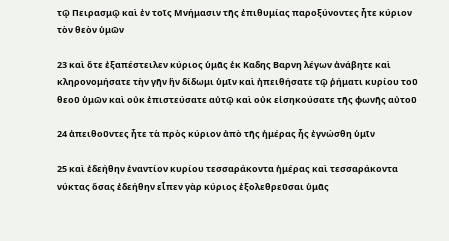τῷ Πειρασμῷ καὶ ἐν τοῖς Μνήμασιν τῆς ἐπιθυμίας παροξύνοντες ἦτε κύριον τὸν θεὸν ὑμῶν

23 καὶ ὅτε ἐξαπέστειλεν κύριος ὑμᾶς ἐκ Καδης Βαρνη λέγων ἀνάβητε καὶ κληρονομήσατε τὴν γῆν ἣν δίδωμι ὑμῖν καὶ ἠπειθήσατε τῷ ῥήματι κυρίου τοῦ θεοῦ ὑμῶν καὶ οὐκ ἐπιστεύσατε αὐτῷ καὶ οὐκ εἰσηκούσατε τῆς φωνῆς αὐτοῦ

24 ἀπειθοῦντες ἦτε τὰ πρὸς κύριον ἀπὸ τῆς ἡμέρας ἧς ἐγνώσθη ὑμῖν

25 καὶ ἐδεήθην ἐναντίον κυρίου τεσσαράκοντα ἡμέρας καὶ τεσσαράκοντα νύκτας ὅσας ἐδεήθην εἶπεν γὰρ κύριος ἐξολεθρεῦσαι ὑμᾶς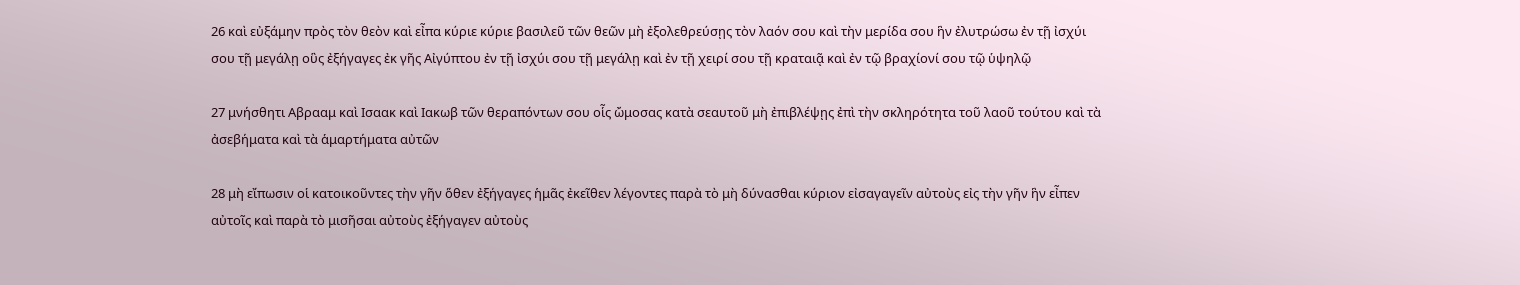26 καὶ εὐξάμην πρὸς τὸν θεὸν καὶ εἶπα κύριε κύριε βασιλεῦ τῶν θεῶν μὴ ἐξολεθρεύσῃς τὸν λαόν σου καὶ τὴν μερίδα σου ἣν ἐλυτρώσω ἐν τῇ ἰσχύι σου τῇ μεγάλῃ οὓς ἐξήγαγες ἐκ γῆς Αἰγύπτου ἐν τῇ ἰσχύι σου τῇ μεγάλῃ καὶ ἐν τῇ χειρί σου τῇ κραταιᾷ καὶ ἐν τῷ βραχίονί σου τῷ ὑψηλῷ

27 μνήσθητι Αβρααμ καὶ Ισαακ καὶ Ιακωβ τῶν θεραπόντων σου οἷς ὤμοσας κατὰ σεαυτοῦ μὴ ἐπιβλέψῃς ἐπὶ τὴν σκληρότητα τοῦ λαοῦ τούτου καὶ τὰ ἀσεβήματα καὶ τὰ ἁμαρτήματα αὐτῶν

28 μὴ εἴπωσιν οἱ κατοικοῦντες τὴν γῆν ὅθεν ἐξήγαγες ἡμᾶς ἐκεῖθεν λέγοντες παρὰ τὸ μὴ δύνασθαι κύριον εἰσαγαγεῖν αὐτοὺς εἰς τὴν γῆν ἣν εἶπεν αὐτοῖς καὶ παρὰ τὸ μισῆσαι αὐτοὺς ἐξήγαγεν αὐτοὺς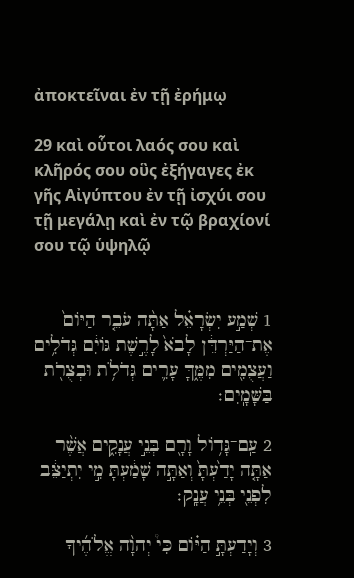ἀποκτεῖναι ἐν τῇ ἐρήμῳ

29 καὶ οὗτοι λαός σου καὶ κλῆρός σου οὓς ἐξήγαγες ἐκ γῆς Αἰγύπτου ἐν τῇ ἰσχύι σου τῇ μεγάλῃ καὶ ἐν τῷ βραχίονί σου τῷ ὑψηλῷ


1 שְׁמַ֣ע יִשְׂרָאֵ֗ל אַתָּ֨ה עֹבֵ֤ר הַיּוֹם֙ אֶת־הַיַּרְדֵּ֔ן לָבֹא֙ לָרֶ֣שֶׁת גּוֹיִ֔ם גְּדֹלִ֥ים וַעֲצֻמִ֖ים מִמֶּ֑ךָּ עָרִ֛ים גְּדֹלֹ֥ת וּבְצֻרֹ֖ת בַּשָּׁמָֽיִם׃

2 עַֽם־גָּד֥וֹל וָרָ֖ם בְּנֵ֣י עֲנָקִ֑ים אֲשֶׁ֨ר אַתָּ֤ה יָדַ֙עְתָּ֙ וְאַתָּ֣ה שָׁמַ֔עְתָּ מִ֣י יִתְיַצֵּ֔ב לִפְנֵ֖י בְּנֵ֥י עֲנָֽק׃

3 וְיָדַעְתָּ֣ הַיּ֗וֹם כִּי֩ יְהוָ֨ה אֱלֹהֶ֜יךָ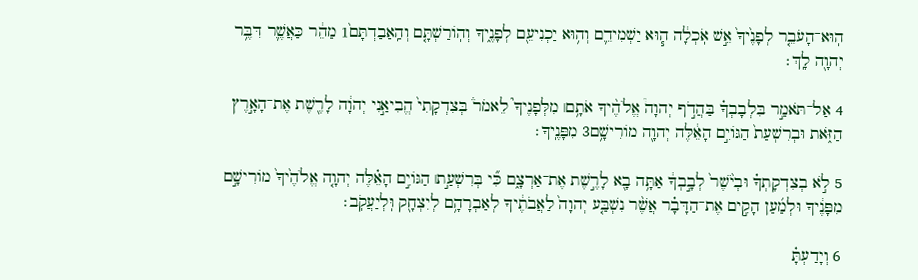הֽוּא־הָעֹבֵ֤ר לְפָנֶ֙יךָ֙ אֵ֣שׁ אֹֽכְלָ֔ה ה֧וּא יַשְׁמִידֵ֛ם וְה֥וּא יַכְנִיעֵ֖ם לְפָנֶ֑יךָ וְהֽוֹרַשְׁתָּ֤ם וְהַֽאַבַדְתָּם֙1 מַהֵ֔ר כַּאֲשֶׁ֛ר דִּבֶּ֥ר יְהוָ֖ה לָֽךְ׃

4 אַל־תֹּאמַ֣ר בִּלְבָבְךָ֗ בַּהֲדֹ֣ף יְהוָה֩ אֱלֹהֶ֨יךָ אֹתָ֥ם׀ מִלְּפָנֶיךָ֮ לֵאמֹר֒ בְּצִדְקָתִי֙ הֱבִיאַ֣נִי יְהוָ֔ה לָרֶ֖שֶׁת אֶת־הָאָ֣רֶץ הַזֹּ֑את וּבְרִשְׁעַת֙ הַגּוֹיִ֣ם הָאֵ֔לֶּה יְהוָ֖ה מוֹרִישָׁ֥ם3 מִפָּנֶֽיךָ׃

5 לֹ֣א בְצִדְקָתְךָ֗ וּבְיֹ֙שֶׁר֙ לְבָ֣בְךָ֔ אַתָּ֥ה בָ֖א לָרֶ֣שֶׁת אֶת־אַרְצָ֑ם כִּ֞י בְּרִשְׁעַ֣ת׀ הַגּוֹיִ֣ם הָאֵ֗לֶּה יְהוָ֤ה אֱלֹהֶ֙יךָ֙ מוֹרִישָׁ֣ם מִפָּנֶ֔יךָ וּלְמַ֜עַן הָקִ֣ים אֶת־הַדָּבָ֗ר אֲשֶׁ֨ר נִשְׁבַּ֤ע יְהוָה֙ לַאֲבֹתֶ֔יךָ לְאַבְרָהָ֥ם לְיִצְחָ֖ק וּֽלְיַעֲקֹֽב׃

6 וְיָדַעְתָּ֗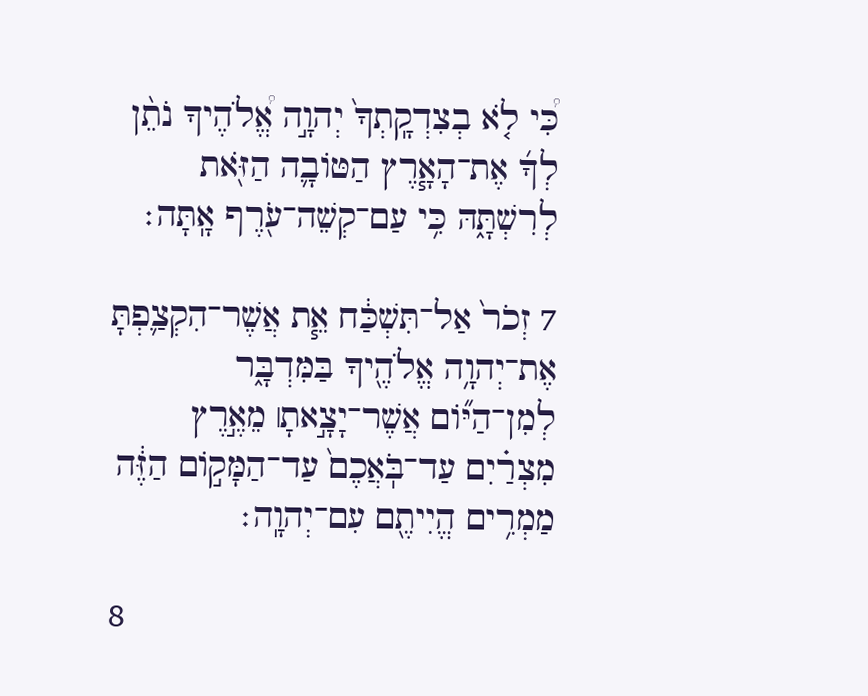כִּ֠י לֹ֤א בְצִדְקָֽתְךָ֙ יְהוָ֣ה אֱ֠לֹהֶיךָ נֹתֵ֨ן לְךָ֜ אֶת־הָאָ֧רֶץ הַטּוֹבָ֛ה הַזֹּ֖את לְרִשְׁתָּ֑הּ כִּ֥י עַם־קְשֵׁה־עֹ֖רֶף אָֽתָּה׃

7 זְכֹר֙ אַל־תִּשְׁכַּ֔ח אֵ֧ת אֲשֶׁר־הִקְצַ֛פְתָּ אֶת־יְהוָ֥ה אֱלֹהֶ֖יךָ בַּמִּדְבָּ֑ר לְמִן־הַיּ֞וֹם אֲשֶׁר־יָצָ֣אתָ׀ מֵאֶ֣רֶץ מִצְרַ֗יִם עַד־בֹּֽאֲכֶם֙ עַד־הַמָּק֣וֹם הַזֶּ֔ה מַמְרִ֥ים הֱיִיתֶ֖ם עִם־יְהוָֽה׃

8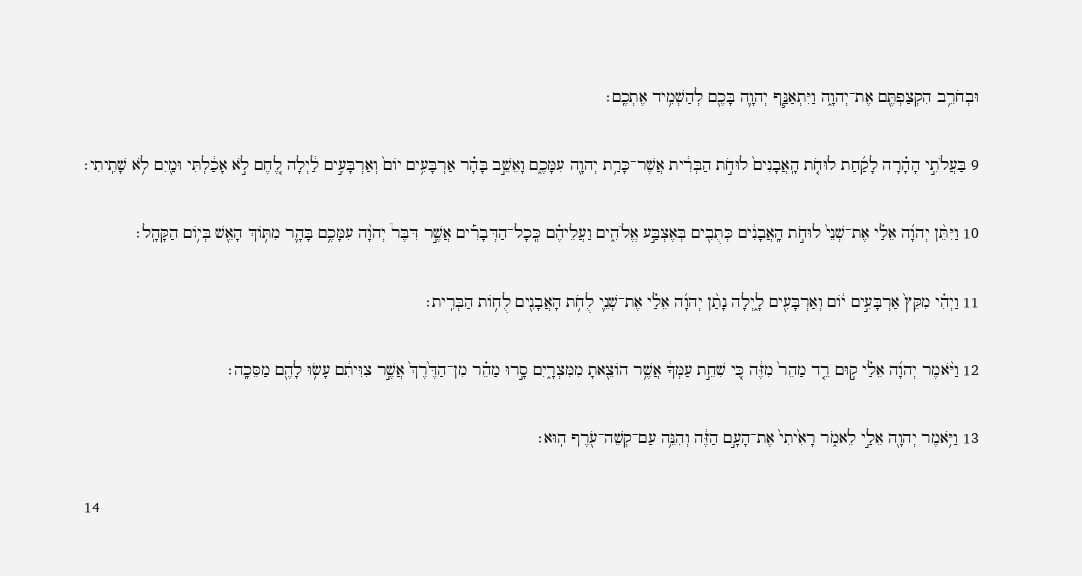וּבְחֹרֵ֥ב הִקְצַפְתֶּ֖ם אֶת־יְהוָ֑ה וַיִּתְאַנַּ֧ף יְהוָ֛ה בָּכֶ֖ם לְהַשְׁמִ֥יד אֶתְכֶֽם׃

9 בַּעֲלֹתִ֣י הָהָ֗רָה לָקַ֜חַת לוּחֹ֤ת הָֽאֲבָנִים֙ לוּחֹ֣ת הַבְּרִ֔ית אֲשֶׁר־כָּרַ֥ת יְהוָ֖ה עִמָּכֶ֑ם וָאֵשֵׁ֣ב בָּהָ֗ר אַרְבָּעִ֥ים יוֹם֙ וְאַרְבָּעִ֣ים לַ֔יְלָה לֶ֚חֶם לֹ֣א אָכַ֔לְתִּי וּמַ֖יִם לֹ֥א שָׁתִֽיתִי׃

10 וַיִּתֵּ֨ן יְהוָ֜ה אֵלַ֗י אֶת־שְׁנֵי֙ לוּחֹ֣ת הָֽאֲבָנִ֔ים כְּתֻבִ֖ים בְּאֶצְבַּ֣ע אֱלֹהִ֑ים וַעֲלֵיהֶ֗ם כְּֽכָל־הַדְּבָרִ֡ים אֲשֶׁ֣ר דִּבֶּר֩ יְהוָ֨ה עִמָּכֶ֥ם בָּהָ֛ר מִתּ֥וֹךְ הָאֵ֖שׁ בְּי֥וֹם הַקָּהָֽל׃

11 וַיְהִ֗י מִקֵּץ֙ אַרְבָּעִ֣ים י֔וֹם וְאַרְבָּעִ֖ים לָ֑יְלָה נָתַ֨ן יְהוָ֜ה אֵלַ֗י אֶת־שְׁנֵ֛י לֻחֹ֥ת הָאֲבָנִ֖ים לֻח֥וֹת הַבְּרִֽית׃

12 וַיֹּ֨אמֶר יְהוָ֜ה אֵלַ֗י ק֣וּם רֵ֤ד מַהֵר֙ מִזֶּ֔ה כִּ֚י שִׁחֵ֣ת עַמְּךָ֔ אֲשֶׁ֥ר הוֹצֵ֖אתָ מִמִּצְרָ֑יִם סָ֣רוּ מַהֵ֗ר מִן־הַדֶּ֙רֶךְ֙ אֲשֶׁ֣ר צִוִּיתִ֔ם עָשׂ֥וּ לָהֶ֖ם מַסֵּכָֽה׃

13 וַיֹּ֥אמֶר יְהוָ֖ה אֵלַ֣י לֵאמֹ֑ר רָאִ֙יתִי֙ אֶת־הָעָ֣ם הַזֶּ֔ה וְהִנֵּ֥ה עַם־קְשֵׁה־עֹ֖רֶף הֽוּא׃

14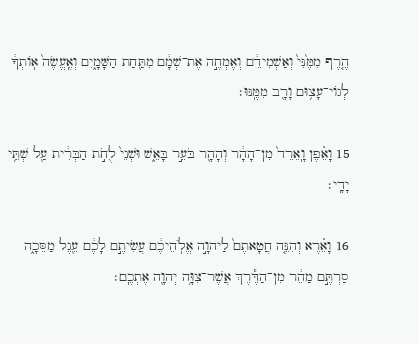הֶ֤רֶף מִמֶּ֙נִּי֙ וְאַשְׁמִידֵ֔ם וְאֶמְחֶ֣ה אֶת־שְׁמָ֔ם מִתַּ֖חַת הַשָּׁמָ֑יִם וְאֶֽעֱשֶׂה֙ אֽוֹתְךָ֔ לְגוֹי־עָצ֥וּם וָרָ֖ב מִמֶּֽנּוּ׃

15 וָאֵ֗פֶן וָֽאֵרֵד֙ מִן־הָהָ֔ר וְהָהָ֖ר בֹּעֵ֣ר בָּאֵ֑שׁ וּשְׁנֵי֙ לֻחֹ֣ת הַבְּרִ֔ית עַ֖ל שְׁתֵּ֥י יָדָֽי׃

16 וָאֵ֗רֶא וְהִנֵּ֤ה חֲטָאתֶם֙ לַיהוָ֣ה אֱלֹֽהֵיכֶ֔ם עֲשִׂיתֶ֣ם לָכֶ֔ם עֵ֖גֶל מַסֵּכָ֑ה סַרְתֶּ֣ם מַהֵ֔ר מִן־הַדֶּ֕רֶךְ אֲשֶׁר־צִוָּ֥ה יְהוָ֖ה אֶתְכֶֽם׃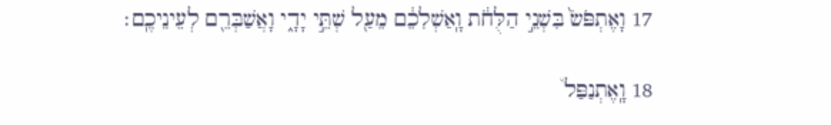17 וָאֶתְפֹּשׂ֙ בִּשְׁנֵ֣י הַלֻּחֹ֔ת וָֽאַשְׁלִכֵ֔ם מֵעַ֖ל שְׁתֵּ֣י יָדָ֑י וָאֲשַׁבְּרֵ֖ם לְעֵינֵיכֶֽם׃

18 וָֽאֶתְנַפַּל֩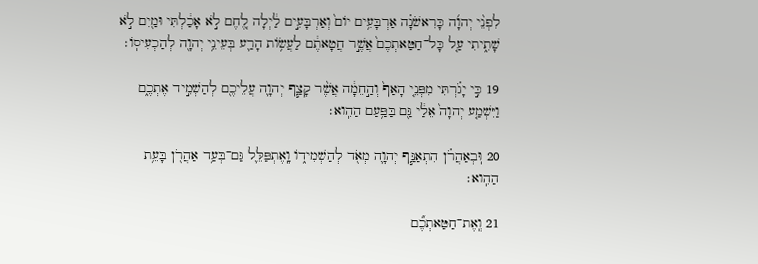לִפְנֵ֨י יְהוָ֜ה כָּרִאשֹׁנָ֗ה אַרְבָּעִ֥ים יוֹם֙ וְאַרְבָּעִ֣ים לַ֔יְלָה לֶ֚חֶם לֹ֣א אָכַ֔לְתִּי וּמַ֖יִם לֹ֣א שָׁתִ֑יתִי עַ֤ל כָּל־חַטַּאתְכֶם֙ אֲשֶׁ֣ר חֲטָאתֶ֔ם לַעֲשׂ֥וֹת הָרַ֛ע בְּעֵינֵ֥י יְהוָ֖ה לְהַכְעִיסֽוֹ׃

19 כִּ֣י יָגֹ֗רְתִּי מִפְּנֵ֤י הָאַף֙ וְהַ֣חֵמָ֔ה אֲשֶׁ֨ר קָצַ֧ף יְהוָ֛ה עֲלֵיכֶ֖ם לְהַשְׁמִ֣יד אֶתְכֶ֑ם וַיִּשְׁמַ֤ע יְהוָה֙ אֵלַ֔י גַּ֖ם בַּפַּ֥עַם הַהִֽוא׃

20 וּֽבְאַהֲרֹ֗ן הִתְאַנַּ֧ף יְהוָ֛ה מְאֹ֖ד לְהַשְׁמִיד֑וֹ וָֽאֶתְפַּלֵּ֛ל גַּם־בְּעַ֥ד אַהֲרֹ֖ן בָּעֵ֥ת הַהִֽוא׃

21 וְֽאֶת־חַטַּאתְכֶ֞ם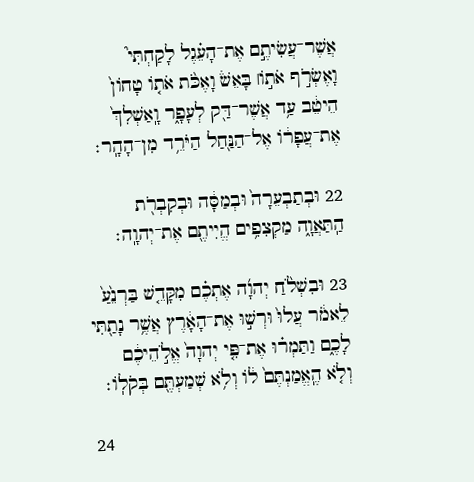אֲשֶׁר־עֲשִׂיתֶ֣ם אֶת־הָעֵ֗גֶל לָקַחְתִּי֮ וָאֶשְׂרֹ֣ף אֹת֣וֹ׀ בָּאֵשׁ֒ וָאֶכֹּ֨ת אֹת֤וֹ טָחוֹן֙ הֵיטֵ֔ב עַ֥ד אֲשֶׁר־דַּ֖ק לְעָפָ֑ר וָֽאַשְׁלִךְ֙ אֶת־עֲפָר֔וֹ אֶל־הַנַּ֖חַל הַיֹּרֵ֥ד מִן־הָהָֽר׃

22 וּבְתַבְעֵרָה֙ וּבְמַסָּ֔ה וּבְקִבְרֹ֖ת הַֽתַּאֲוָ֑ה מַקְצִפִ֥ים הֱיִיתֶ֖ם אֶת־יְהוָֽה׃

23 וּבִשְׁלֹ֨חַ יְהוָ֜ה אֶתְכֶ֗ם מִקָּדֵ֤שׁ בַּרְנֵ֙עַ֙ לֵאמֹ֔ר עֲלוּ֙ וּרְשׁ֣וּ אֶת־הָאָ֔רֶץ אֲשֶׁ֥ר נָתַ֖תִּי לָכֶ֑ם וַתַּמְר֗וּ אֶת־פִּ֤י יְהוָה֙ אֱלֹ֣הֵיכֶ֔ם וְלֹ֤א הֶֽאֱמַנְתֶּם֙ ל֔וֹ וְלֹ֥א שְׁמַעְתֶּ֖ם בְּקֹלֽוֹ׃

24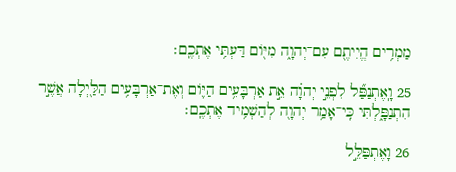מַמְרִ֥ים הֱיִיתֶ֖ם עִם־יְהוָ֑ה מִיּ֖וֹם דַּעְתִּ֥י אֶתְכֶֽם׃

25 וָֽאֶתְנַפַּ֞ל לִפְנֵ֣י יְהוָ֗ה אֵ֣ת אַרְבָּעִ֥ים הַיּ֛וֹם וְאֶת־אַרְבָּעִ֥ים הַלַּ֖יְלָה אֲשֶׁ֣ר הִתְנַפָּ֑לְתִּי כִּֽי־אָמַ֥ר יְהוָ֖ה לְהַשְׁמִ֥יד אֶתְכֶֽם׃

26 וָאֶתְפַּלֵּ֣ל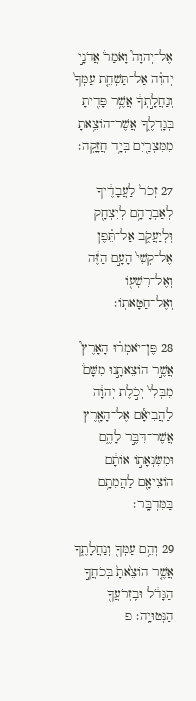אֶל־יְהוָה֮ וָאֹמַר֒ אֲדֹנָ֣י יְהוִ֗ה אַל־תַּשְׁחֵ֤ת עַמְּךָ֙ וְנַחֲלָ֣תְךָ֔ אֲשֶׁ֥ר פָּדִ֖יתָ בְּגָדְלֶ֑ךָ אֲשֶׁר־הוֹצֵ֥אתָ מִמִּצְרַ֖יִם בְּיָ֥ד חֲזָקָֽה׃

27 זְכֹר֙ לַעֲבָדֶ֔יךָ לְאַבְרָהָ֥ם לְיִצְחָ֖ק וּֽלְיַעֲקֹ֑ב אַל־תֵּ֗פֶן אֶל־קְשִׁי֙ הָעָ֣ם הַזֶּ֔ה וְאֶל־רִשְׁע֖וֹ וְאֶל־חַטָּאתֽוֹ׃

28 פֶּן־יֹאמְר֗וּ הָאָרֶץ֮ אֲשֶׁ֣ר הוֹצֵאתָ֣נוּ מִשָּׁם֒ מִבְּלִי֙ יְכֹ֣לֶת יְהוָ֔ה לַהֲבִיאָ֕ם אֶל־הָאָ֖רֶץ אֲשֶׁר־דִּבֶּ֣ר לָהֶ֑ם וּמִשִּׂנְאָת֣וֹ אוֹתָ֔ם הוֹצִיאָ֖ם לַהֲמִתָ֥ם בַּמִּדְבָּֽר׃

29 וְהֵ֥ם עַמְּךָ֖ וְנַחֲלָתֶ֑ךָ אֲשֶׁ֤ר הוֹצֵ֙אתָ֙ בְּכֹחֲךָ֣ הַגָּדֹ֔ל וּבִֽזְרֹעֲךָ֖ הַנְּטוּיָֽה׃ פ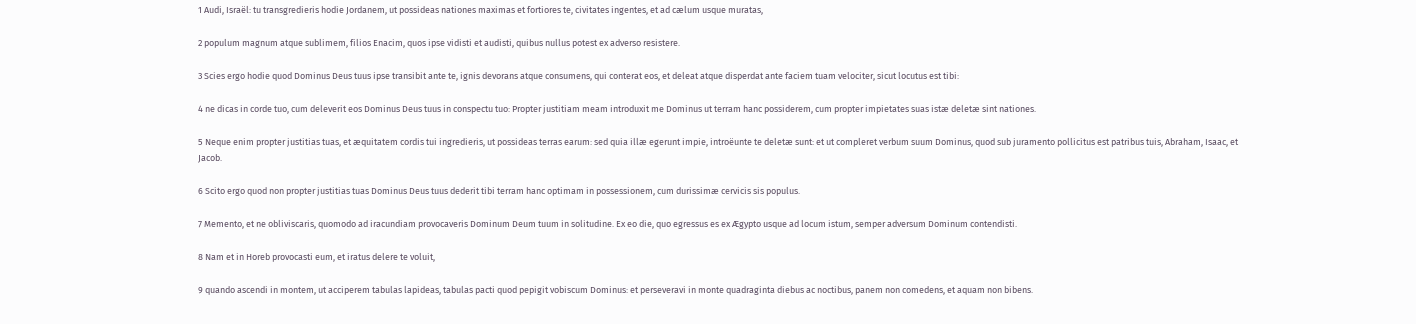1 Audi, Israël: tu transgredieris hodie Jordanem, ut possideas nationes maximas et fortiores te, civitates ingentes, et ad cælum usque muratas,

2 populum magnum atque sublimem, filios Enacim, quos ipse vidisti et audisti, quibus nullus potest ex adverso resistere.

3 Scies ergo hodie quod Dominus Deus tuus ipse transibit ante te, ignis devorans atque consumens, qui conterat eos, et deleat atque disperdat ante faciem tuam velociter, sicut locutus est tibi:

4 ne dicas in corde tuo, cum deleverit eos Dominus Deus tuus in conspectu tuo: Propter justitiam meam introduxit me Dominus ut terram hanc possiderem, cum propter impietates suas istæ deletæ sint nationes.

5 Neque enim propter justitias tuas, et æquitatem cordis tui ingredieris, ut possideas terras earum: sed quia illæ egerunt impie, introëunte te deletæ sunt: et ut compleret verbum suum Dominus, quod sub juramento pollicitus est patribus tuis, Abraham, Isaac, et Jacob.

6 Scito ergo quod non propter justitias tuas Dominus Deus tuus dederit tibi terram hanc optimam in possessionem, cum durissimæ cervicis sis populus.

7 Memento, et ne obliviscaris, quomodo ad iracundiam provocaveris Dominum Deum tuum in solitudine. Ex eo die, quo egressus es ex Ægypto usque ad locum istum, semper adversum Dominum contendisti.

8 Nam et in Horeb provocasti eum, et iratus delere te voluit,

9 quando ascendi in montem, ut acciperem tabulas lapideas, tabulas pacti quod pepigit vobiscum Dominus: et perseveravi in monte quadraginta diebus ac noctibus, panem non comedens, et aquam non bibens.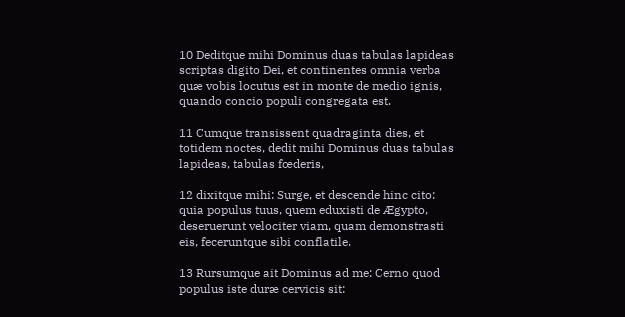10 Deditque mihi Dominus duas tabulas lapideas scriptas digito Dei, et continentes omnia verba quæ vobis locutus est in monte de medio ignis, quando concio populi congregata est.

11 Cumque transissent quadraginta dies, et totidem noctes, dedit mihi Dominus duas tabulas lapideas, tabulas fœderis,

12 dixitque mihi: Surge, et descende hinc cito: quia populus tuus, quem eduxisti de Ægypto, deseruerunt velociter viam, quam demonstrasti eis, feceruntque sibi conflatile.

13 Rursumque ait Dominus ad me: Cerno quod populus iste duræ cervicis sit: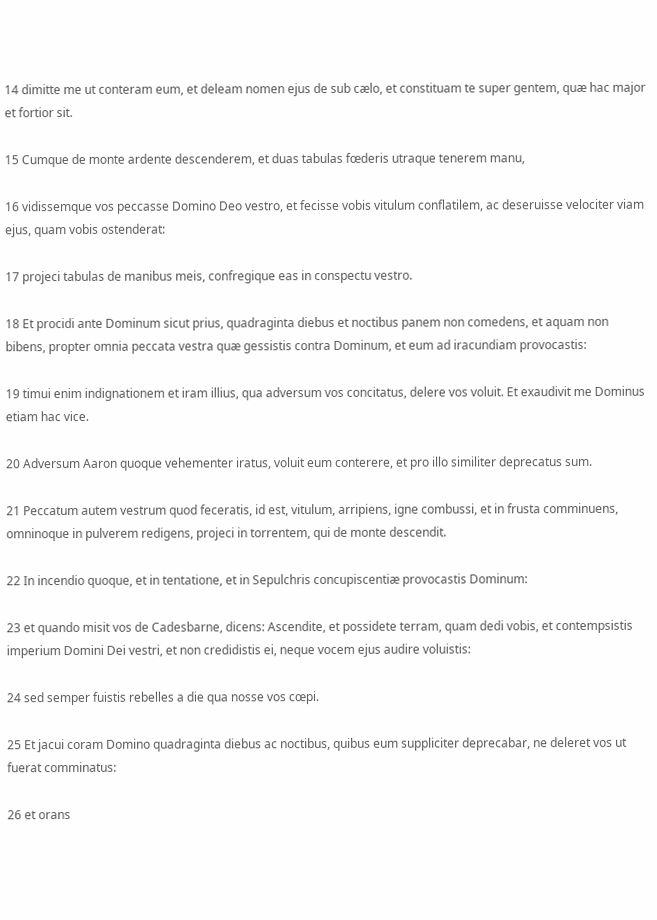14 dimitte me ut conteram eum, et deleam nomen ejus de sub cælo, et constituam te super gentem, quæ hac major et fortior sit.

15 Cumque de monte ardente descenderem, et duas tabulas fœderis utraque tenerem manu,

16 vidissemque vos peccasse Domino Deo vestro, et fecisse vobis vitulum conflatilem, ac deseruisse velociter viam ejus, quam vobis ostenderat:

17 projeci tabulas de manibus meis, confregique eas in conspectu vestro.

18 Et procidi ante Dominum sicut prius, quadraginta diebus et noctibus panem non comedens, et aquam non bibens, propter omnia peccata vestra quæ gessistis contra Dominum, et eum ad iracundiam provocastis:

19 timui enim indignationem et iram illius, qua adversum vos concitatus, delere vos voluit. Et exaudivit me Dominus etiam hac vice.

20 Adversum Aaron quoque vehementer iratus, voluit eum conterere, et pro illo similiter deprecatus sum.

21 Peccatum autem vestrum quod feceratis, id est, vitulum, arripiens, igne combussi, et in frusta comminuens, omninoque in pulverem redigens, projeci in torrentem, qui de monte descendit.

22 In incendio quoque, et in tentatione, et in Sepulchris concupiscentiæ provocastis Dominum:

23 et quando misit vos de Cadesbarne, dicens: Ascendite, et possidete terram, quam dedi vobis, et contempsistis imperium Domini Dei vestri, et non credidistis ei, neque vocem ejus audire voluistis:

24 sed semper fuistis rebelles a die qua nosse vos cœpi.

25 Et jacui coram Domino quadraginta diebus ac noctibus, quibus eum suppliciter deprecabar, ne deleret vos ut fuerat comminatus:

26 et orans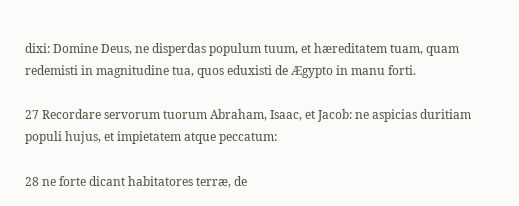dixi: Domine Deus, ne disperdas populum tuum, et hæreditatem tuam, quam redemisti in magnitudine tua, quos eduxisti de Ægypto in manu forti.

27 Recordare servorum tuorum Abraham, Isaac, et Jacob: ne aspicias duritiam populi hujus, et impietatem atque peccatum:

28 ne forte dicant habitatores terræ, de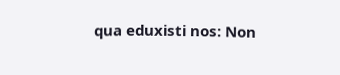qua eduxisti nos: Non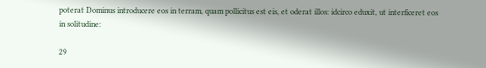poterat Dominus introducere eos in terram, quam pollicitus est eis, et oderat illos: idcirco eduxit, ut interficeret eos in solitudine:

29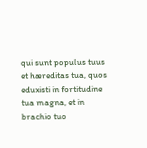qui sunt populus tuus et hæreditas tua, quos eduxisti in fortitudine tua magna, et in brachio tuo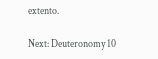extento.

Next: Deuteronomy 10